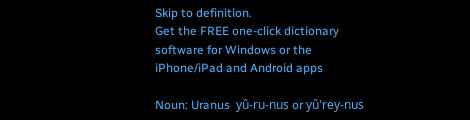Skip to definition.
Get the FREE one-click dictionary software for Windows or the iPhone/iPad and Android apps

Noun: Uranus  yû-ru-nus or yû'rey-nus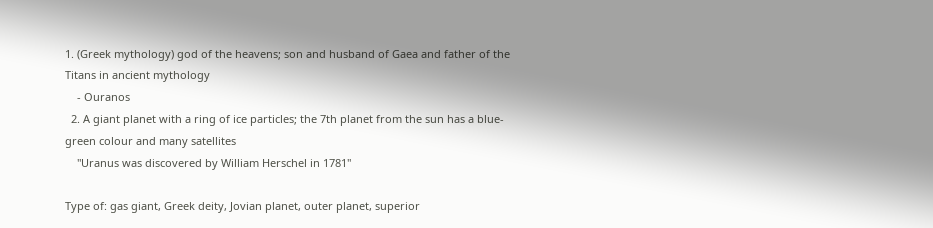1. (Greek mythology) god of the heavens; son and husband of Gaea and father of the Titans in ancient mythology
    - Ouranos
  2. A giant planet with a ring of ice particles; the 7th planet from the sun has a blue-green colour and many satellites
    "Uranus was discovered by William Herschel in 1781"

Type of: gas giant, Greek deity, Jovian planet, outer planet, superior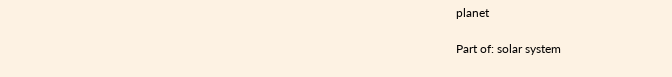planet

Part of: solar system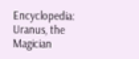Encyclopedia: Uranus, the Magician